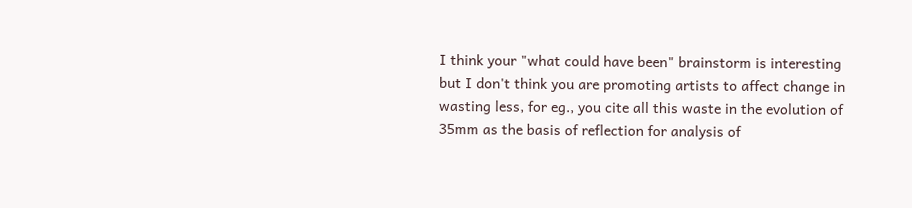I think your "what could have been" brainstorm is interesting but I don't think you are promoting artists to affect change in wasting less, for eg., you cite all this waste in the evolution of 35mm as the basis of reflection for analysis of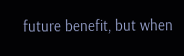future benefit, but when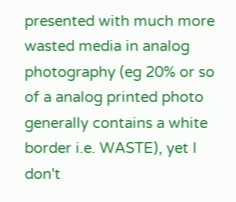presented with much more wasted media in analog photography (eg 20% or so of a analog printed photo generally contains a white border i.e. WASTE), yet I don't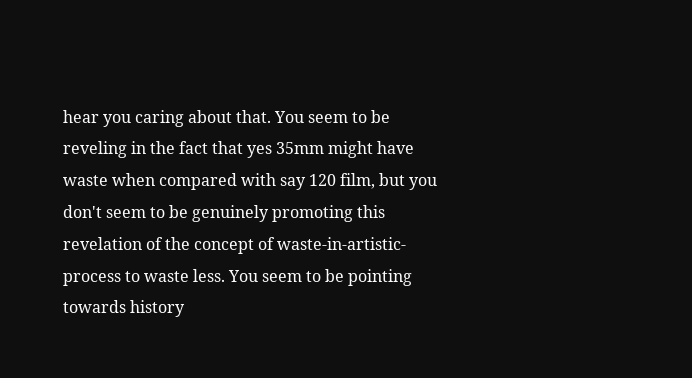hear you caring about that. You seem to be reveling in the fact that yes 35mm might have waste when compared with say 120 film, but you don't seem to be genuinely promoting this revelation of the concept of waste-in-artistic-process to waste less. You seem to be pointing towards history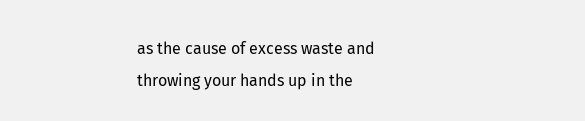as the cause of excess waste and throwing your hands up in the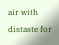air with distaste for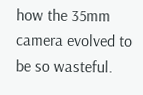how the 35mm camera evolved to be so wasteful.